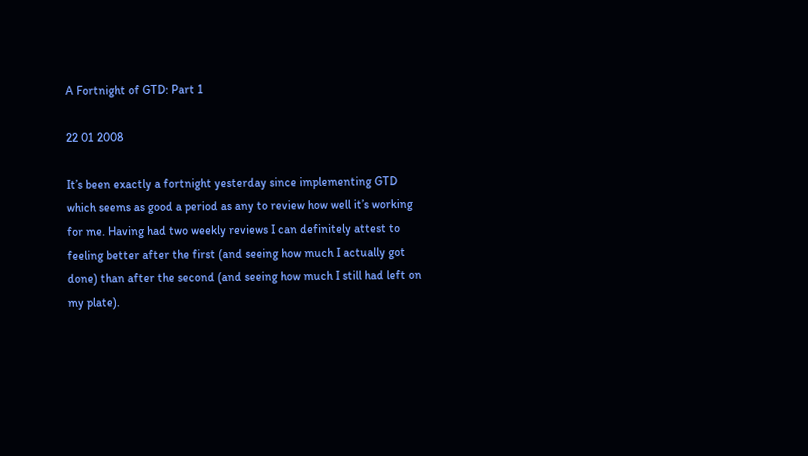A Fortnight of GTD: Part 1

22 01 2008

It’s been exactly a fortnight yesterday since implementing GTD which seems as good a period as any to review how well it’s working for me. Having had two weekly reviews I can definitely attest to feeling better after the first (and seeing how much I actually got done) than after the second (and seeing how much I still had left on my plate).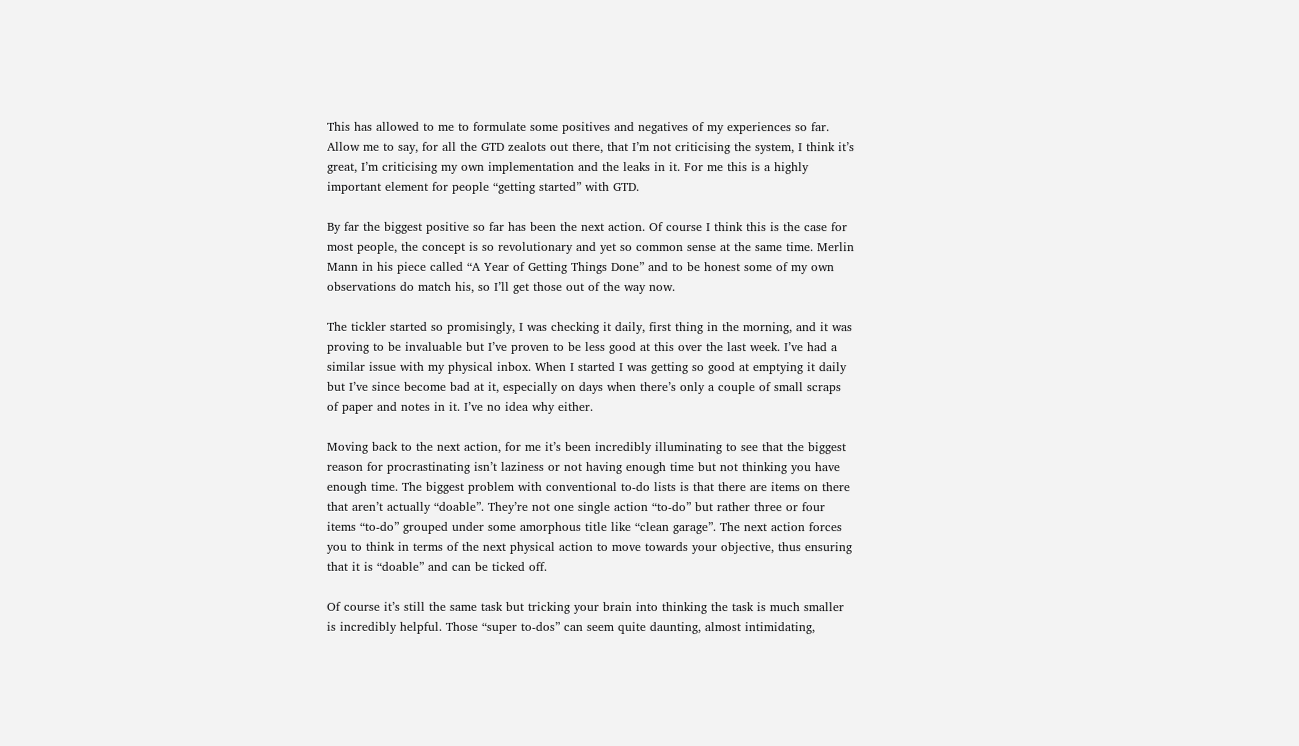This has allowed to me to formulate some positives and negatives of my experiences so far. Allow me to say, for all the GTD zealots out there, that I’m not criticising the system, I think it’s great, I’m criticising my own implementation and the leaks in it. For me this is a highly important element for people “getting started” with GTD.

By far the biggest positive so far has been the next action. Of course I think this is the case for most people, the concept is so revolutionary and yet so common sense at the same time. Merlin Mann in his piece called “A Year of Getting Things Done” and to be honest some of my own observations do match his, so I’ll get those out of the way now.

The tickler started so promisingly, I was checking it daily, first thing in the morning, and it was proving to be invaluable but I’ve proven to be less good at this over the last week. I’ve had a similar issue with my physical inbox. When I started I was getting so good at emptying it daily but I’ve since become bad at it, especially on days when there’s only a couple of small scraps of paper and notes in it. I’ve no idea why either.

Moving back to the next action, for me it’s been incredibly illuminating to see that the biggest reason for procrastinating isn’t laziness or not having enough time but not thinking you have enough time. The biggest problem with conventional to-do lists is that there are items on there that aren’t actually “doable”. They’re not one single action “to-do” but rather three or four items “to-do” grouped under some amorphous title like “clean garage”. The next action forces you to think in terms of the next physical action to move towards your objective, thus ensuring that it is “doable” and can be ticked off.

Of course it’s still the same task but tricking your brain into thinking the task is much smaller is incredibly helpful. Those “super to-dos” can seem quite daunting, almost intimidating,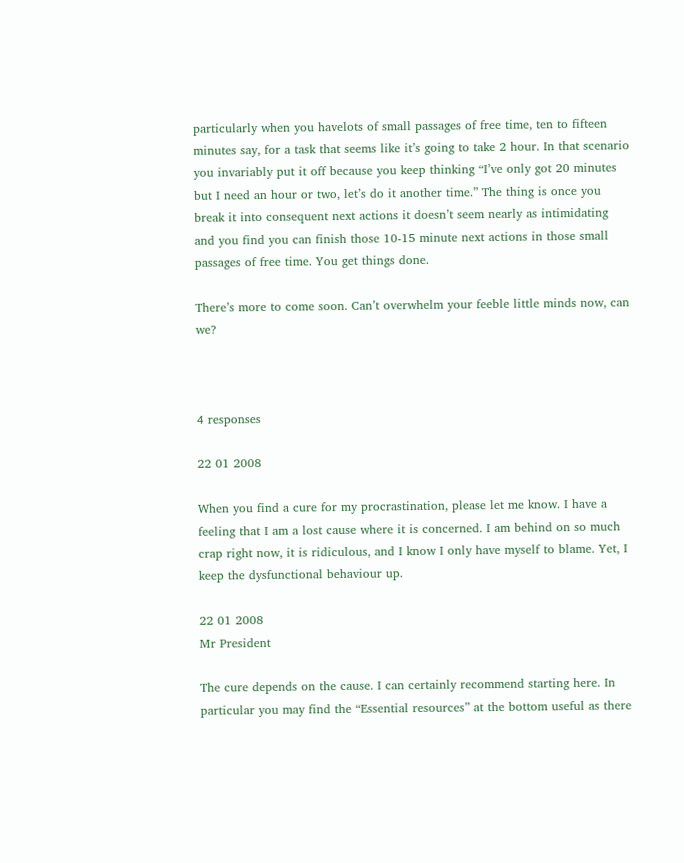particularly when you havelots of small passages of free time, ten to fifteen minutes say, for a task that seems like it’s going to take 2 hour. In that scenario you invariably put it off because you keep thinking “I’ve only got 20 minutes but I need an hour or two, let’s do it another time.” The thing is once you break it into consequent next actions it doesn’t seem nearly as intimidating and you find you can finish those 10-15 minute next actions in those small passages of free time. You get things done.

There’s more to come soon. Can’t overwhelm your feeble little minds now, can we?



4 responses

22 01 2008

When you find a cure for my procrastination, please let me know. I have a feeling that I am a lost cause where it is concerned. I am behind on so much crap right now, it is ridiculous, and I know I only have myself to blame. Yet, I keep the dysfunctional behaviour up.

22 01 2008
Mr President

The cure depends on the cause. I can certainly recommend starting here. In particular you may find the “Essential resources” at the bottom useful as there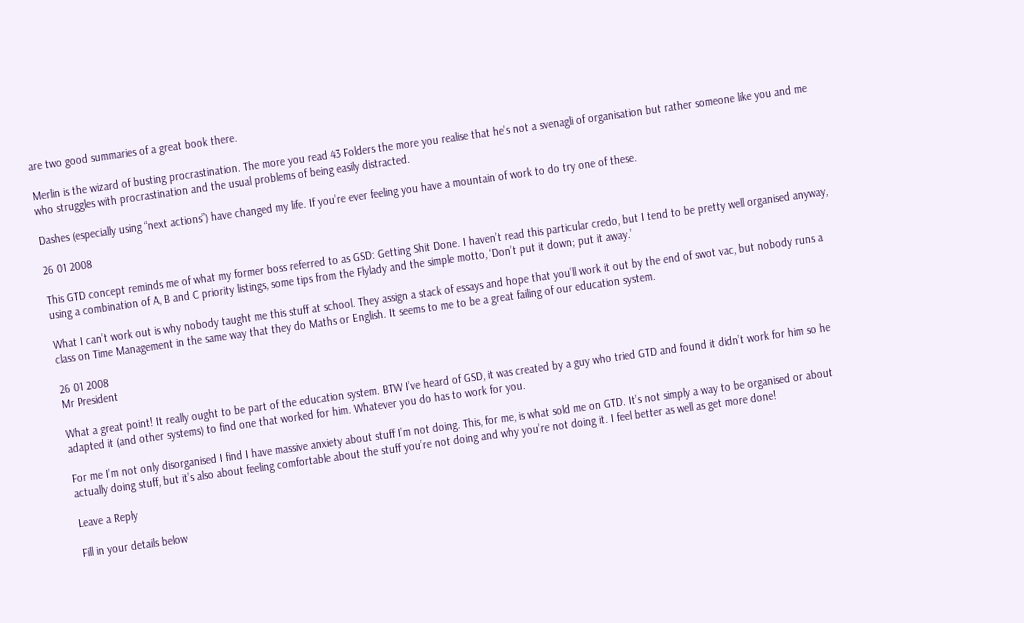are two good summaries of a great book there.

Merlin is the wizard of busting procrastination. The more you read 43 Folders the more you realise that he’s not a svenagli of organisation but rather someone like you and me who struggles with procrastination and the usual problems of being easily distracted.

Dashes (especially using “next actions”) have changed my life. If you’re ever feeling you have a mountain of work to do try one of these.

26 01 2008

This GTD concept reminds me of what my former boss referred to as GSD: Getting Shit Done. I haven’t read this particular credo, but I tend to be pretty well organised anyway, using a combination of A, B and C priority listings, some tips from the Flylady and the simple motto, ‘Don’t put it down; put it away.’

What I can’t work out is why nobody taught me this stuff at school. They assign a stack of essays and hope that you’ll work it out by the end of swot vac, but nobody runs a class on Time Management in the same way that they do Maths or English. It seems to me to be a great failing of our education system.

26 01 2008
Mr President

What a great point! It really ought to be part of the education system. BTW I’ve heard of GSD, it was created by a guy who tried GTD and found it didn’t work for him so he adapted it (and other systems) to find one that worked for him. Whatever you do has to work for you.

For me I’m not only disorganised I find I have massive anxiety about stuff I’m not doing. This, for me, is what sold me on GTD. It’s not simply a way to be organised or about actually doing stuff, but it’s also about feeling comfortable about the stuff you’re not doing and why you’re not doing it. I feel better as well as get more done!

Leave a Reply

Fill in your details below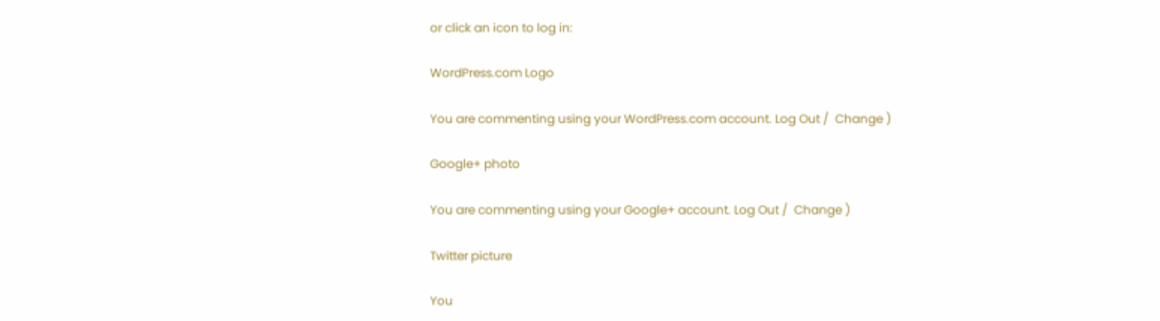or click an icon to log in:

WordPress.com Logo

You are commenting using your WordPress.com account. Log Out /  Change )

Google+ photo

You are commenting using your Google+ account. Log Out /  Change )

Twitter picture

You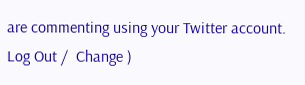are commenting using your Twitter account. Log Out /  Change )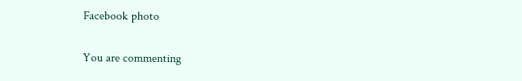Facebook photo

You are commenting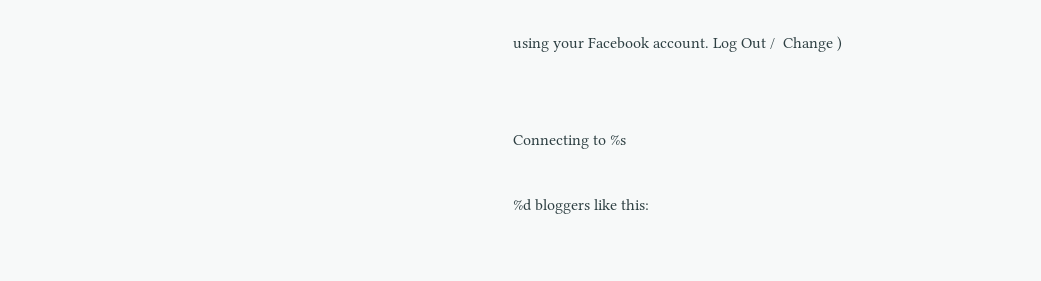using your Facebook account. Log Out /  Change )


Connecting to %s

%d bloggers like this: